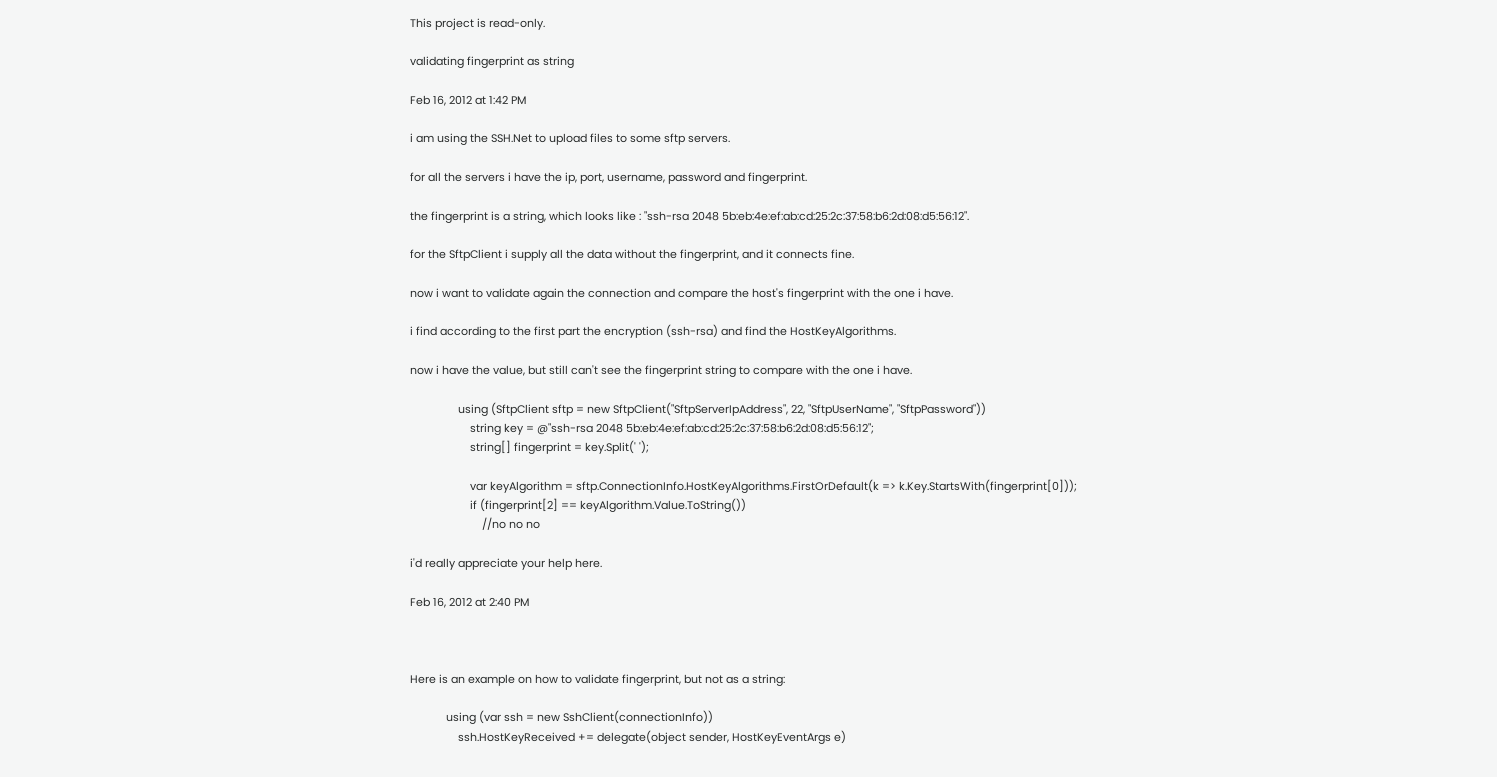This project is read-only.

validating fingerprint as string

Feb 16, 2012 at 1:42 PM

i am using the SSH.Net to upload files to some sftp servers.

for all the servers i have the ip, port, username, password and fingerprint.

the fingerprint is a string, which looks like : "ssh-rsa 2048 5b:eb:4e:ef:ab:cd:25:2c:37:58:b6:2d:08:d5:56:12".

for the SftpClient i supply all the data without the fingerprint, and it connects fine.

now i want to validate again the connection and compare the host's fingerprint with the one i have.

i find according to the first part the encryption (ssh-rsa) and find the HostKeyAlgorithms.

now i have the value, but still can't see the fingerprint string to compare with the one i have.

                using (SftpClient sftp = new SftpClient("SftpServerIpAddress", 22, "SftpUserName", "SftpPassword"))
                    string key = @"ssh-rsa 2048 5b:eb:4e:ef:ab:cd:25:2c:37:58:b6:2d:08:d5:56:12";
                    string[] fingerprint = key.Split(' ');

                    var keyAlgorithm = sftp.ConnectionInfo.HostKeyAlgorithms.FirstOrDefault(k => k.Key.StartsWith(fingerprint[0]));
                    if (fingerprint[2] == keyAlgorithm.Value.ToString())
                        //no no no

i'd really appreciate your help here.

Feb 16, 2012 at 2:40 PM



Here is an example on how to validate fingerprint, but not as a string:

            using (var ssh = new SshClient(connectionInfo))
                ssh.HostKeyReceived += delegate(object sender, HostKeyEventArgs e)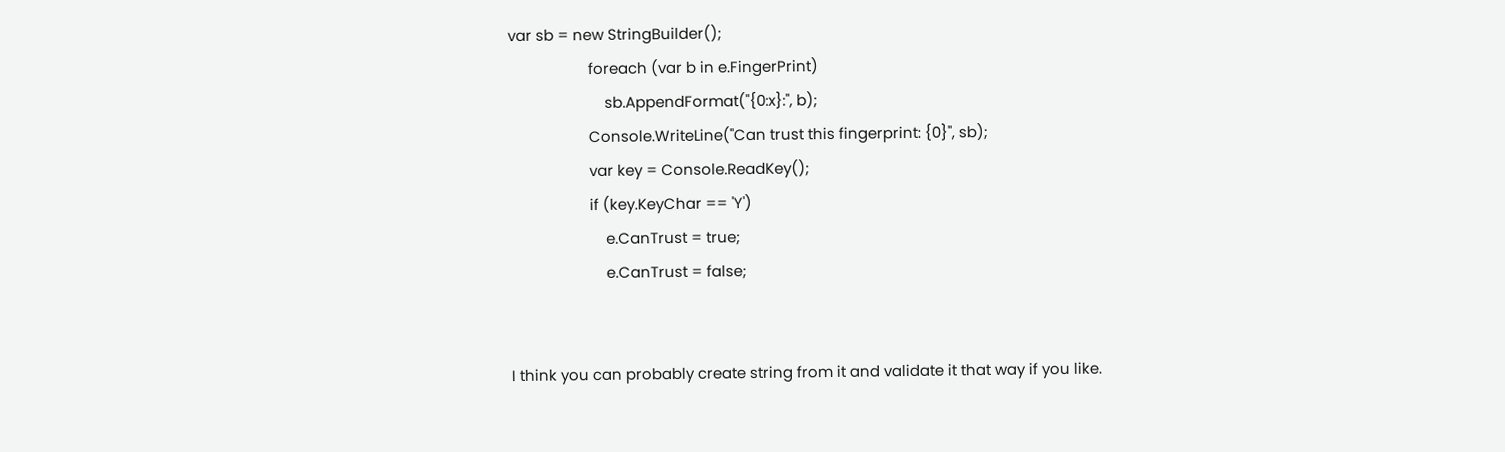var sb = new StringBuilder();
                    foreach (var b in e.FingerPrint)
                        sb.AppendFormat("{0:x}:", b);
                    Console.WriteLine("Can trust this fingerprint: {0}", sb);
                    var key = Console.ReadKey();
                    if (key.KeyChar == 'Y')
                        e.CanTrust = true;
                        e.CanTrust = false;


I think you can probably create string from it and validate it that way if you like.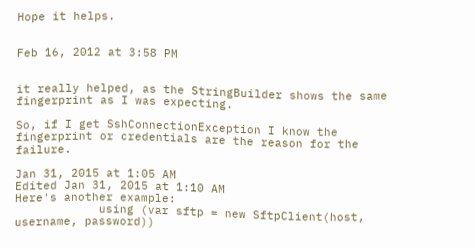Hope it helps.


Feb 16, 2012 at 3:58 PM


it really helped, as the StringBuilder shows the same fingerprint as I was expecting.

So, if I get SshConnectionException I know the fingerprint or credentials are the reason for the failure.

Jan 31, 2015 at 1:05 AM
Edited Jan 31, 2015 at 1:10 AM
Here's another example:
            using (var sftp = new SftpClient(host, username, password))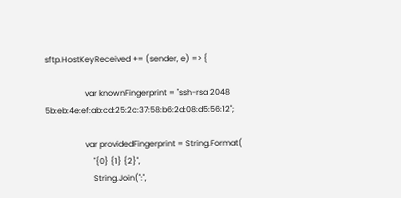sftp.HostKeyReceived += (sender, e) => {

                    var knownFingerprint = "ssh-rsa 2048 5b:eb:4e:ef:ab:cd:25:2c:37:58:b6:2d:08:d5:56:12";

                    var providedFingerprint = String.Format(
                        "{0} {1} {2}",
                        String.Join(":",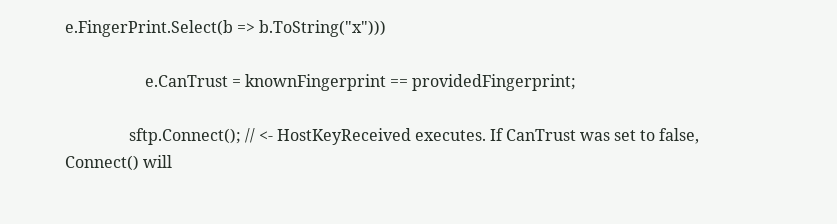e.FingerPrint.Select(b => b.ToString("x")))

                    e.CanTrust = knownFingerprint == providedFingerprint;

                sftp.Connect(); // <- HostKeyReceived executes. If CanTrust was set to false, Connect() will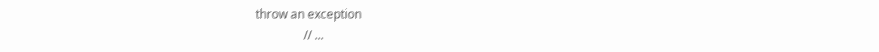throw an exception
                // ...